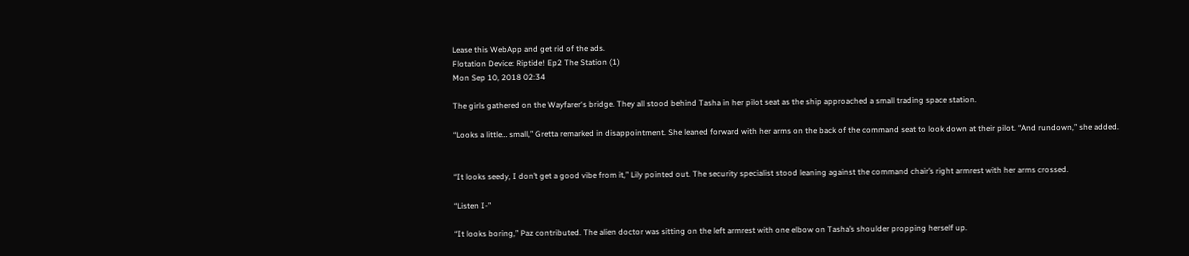Lease this WebApp and get rid of the ads.
Flotation Device: Riptide! Ep2 The Station (1)
Mon Sep 10, 2018 02:34

The girls gathered on the Wayfarer‘s bridge. They all stood behind Tasha in her pilot seat as the ship approached a small trading space station.

“Looks a little… small,” Gretta remarked in disappointment. She leaned forward with her arms on the back of the command seat to look down at their pilot. “And rundown,” she added.


“It looks seedy, I don’t get a good vibe from it,” Lily pointed out. The security specialist stood leaning against the command chair’s right armrest with her arms crossed.

“Listen I-”

“It looks boring,” Paz contributed. The alien doctor was sitting on the left armrest with one elbow on Tasha’s shoulder propping herself up.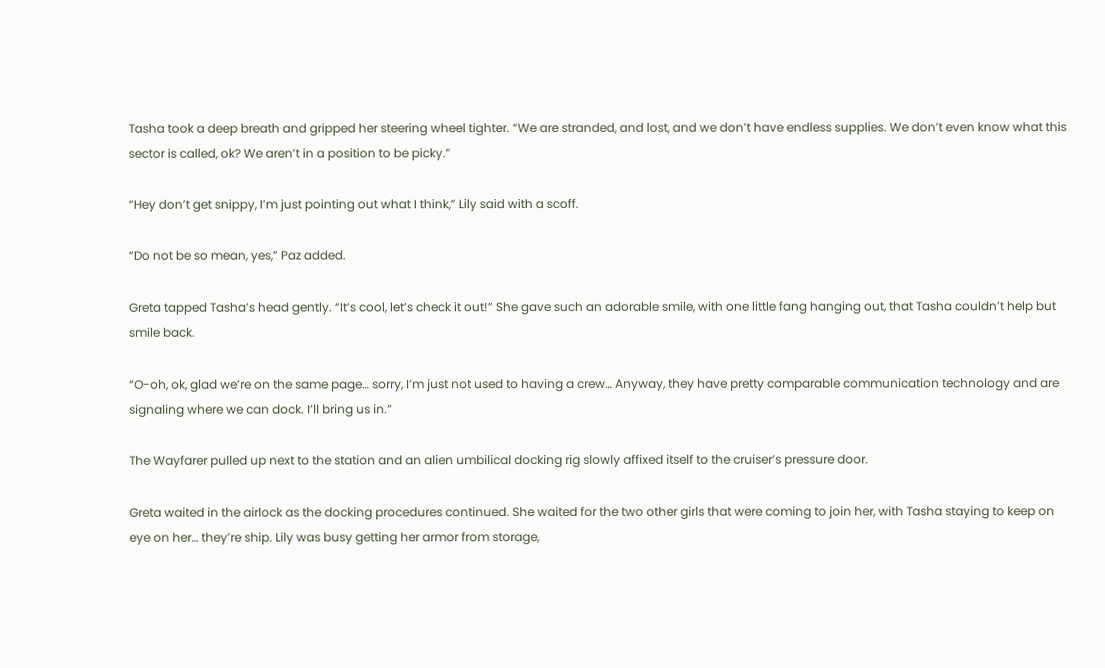Tasha took a deep breath and gripped her steering wheel tighter. “We are stranded, and lost, and we don’t have endless supplies. We don’t even know what this sector is called, ok? We aren’t in a position to be picky.”

“Hey don’t get snippy, I’m just pointing out what I think,” Lily said with a scoff.

“Do not be so mean, yes,” Paz added.

Greta tapped Tasha’s head gently. “It’s cool, let’s check it out!” She gave such an adorable smile, with one little fang hanging out, that Tasha couldn’t help but smile back.

“O-oh, ok, glad we’re on the same page… sorry, I’m just not used to having a crew… Anyway, they have pretty comparable communication technology and are signaling where we can dock. I’ll bring us in.”

The Wayfarer pulled up next to the station and an alien umbilical docking rig slowly affixed itself to the cruiser’s pressure door.

Greta waited in the airlock as the docking procedures continued. She waited for the two other girls that were coming to join her, with Tasha staying to keep on eye on her… they’re ship. Lily was busy getting her armor from storage,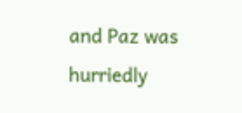and Paz was hurriedly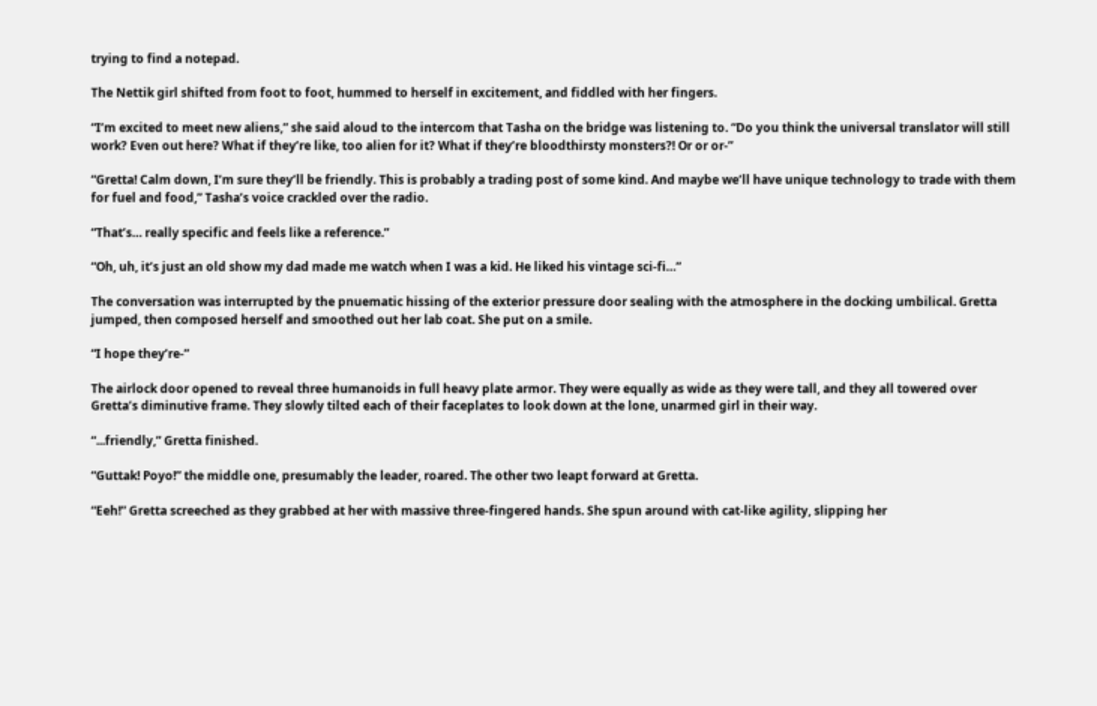trying to find a notepad.

The Nettik girl shifted from foot to foot, hummed to herself in excitement, and fiddled with her fingers.

“I’m excited to meet new aliens,” she said aloud to the intercom that Tasha on the bridge was listening to. “Do you think the universal translator will still work? Even out here? What if they’re like, too alien for it? What if they’re bloodthirsty monsters?! Or or or-”

“Gretta! Calm down, I’m sure they’ll be friendly. This is probably a trading post of some kind. And maybe we’ll have unique technology to trade with them for fuel and food,” Tasha’s voice crackled over the radio.

“That’s… really specific and feels like a reference.”

“Oh, uh, it’s just an old show my dad made me watch when I was a kid. He liked his vintage sci-fi…”

The conversation was interrupted by the pnuematic hissing of the exterior pressure door sealing with the atmosphere in the docking umbilical. Gretta jumped, then composed herself and smoothed out her lab coat. She put on a smile.

“I hope they’re-”

The airlock door opened to reveal three humanoids in full heavy plate armor. They were equally as wide as they were tall, and they all towered over Gretta’s diminutive frame. They slowly tilted each of their faceplates to look down at the lone, unarmed girl in their way.

“...friendly,” Gretta finished.

“Guttak! Poyo!” the middle one, presumably the leader, roared. The other two leapt forward at Gretta.

“Eeh!” Gretta screeched as they grabbed at her with massive three-fingered hands. She spun around with cat-like agility, slipping her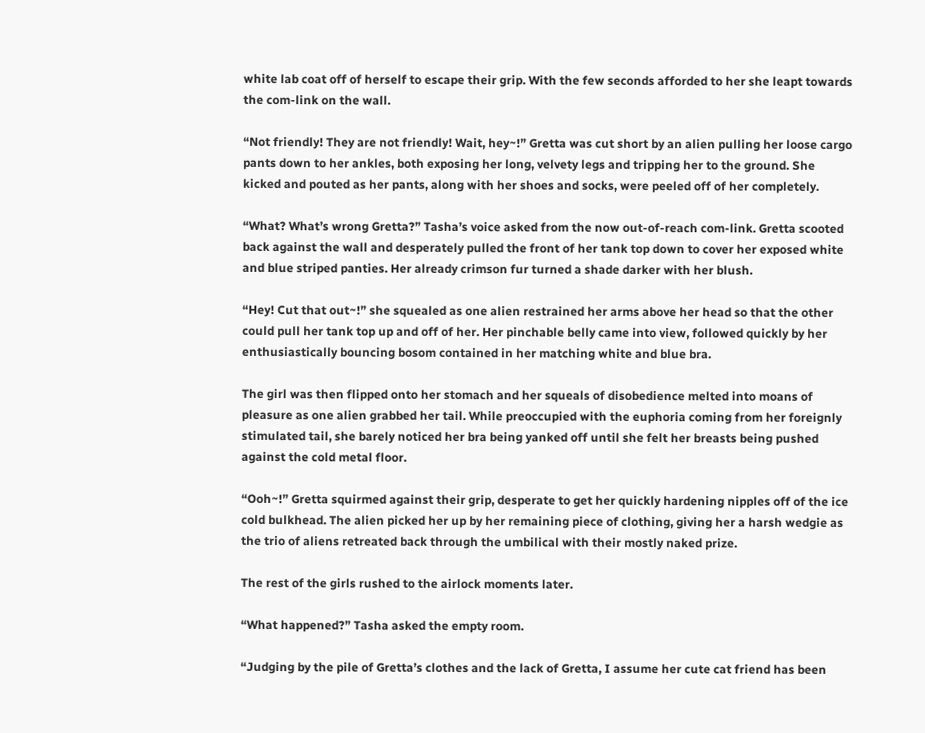white lab coat off of herself to escape their grip. With the few seconds afforded to her she leapt towards the com-link on the wall.

“Not friendly! They are not friendly! Wait, hey~!” Gretta was cut short by an alien pulling her loose cargo pants down to her ankles, both exposing her long, velvety legs and tripping her to the ground. She kicked and pouted as her pants, along with her shoes and socks, were peeled off of her completely.

“What? What’s wrong Gretta?” Tasha’s voice asked from the now out-of-reach com-link. Gretta scooted back against the wall and desperately pulled the front of her tank top down to cover her exposed white and blue striped panties. Her already crimson fur turned a shade darker with her blush.

“Hey! Cut that out~!” she squealed as one alien restrained her arms above her head so that the other could pull her tank top up and off of her. Her pinchable belly came into view, followed quickly by her enthusiastically bouncing bosom contained in her matching white and blue bra.

The girl was then flipped onto her stomach and her squeals of disobedience melted into moans of pleasure as one alien grabbed her tail. While preoccupied with the euphoria coming from her foreignly stimulated tail, she barely noticed her bra being yanked off until she felt her breasts being pushed against the cold metal floor.

“Ooh~!” Gretta squirmed against their grip, desperate to get her quickly hardening nipples off of the ice cold bulkhead. The alien picked her up by her remaining piece of clothing, giving her a harsh wedgie as the trio of aliens retreated back through the umbilical with their mostly naked prize.

The rest of the girls rushed to the airlock moments later.

“What happened?” Tasha asked the empty room.

“Judging by the pile of Gretta’s clothes and the lack of Gretta, I assume her cute cat friend has been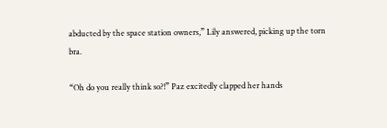abducted by the space station owners,” Lily answered, picking up the torn bra.

“Oh do you really think so?!” Paz excitedly clapped her hands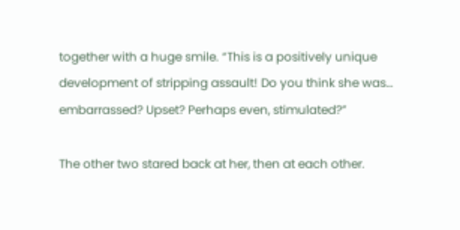together with a huge smile. “This is a positively unique development of stripping assault! Do you think she was… embarrassed? Upset? Perhaps even, stimulated?”

The other two stared back at her, then at each other.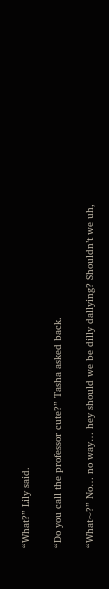“What?” Lily said.

“Do you call the professor cute?” Tasha asked back.

“What~?” No… no way… hey should we be dilly dallying? Shouldn’t we uh,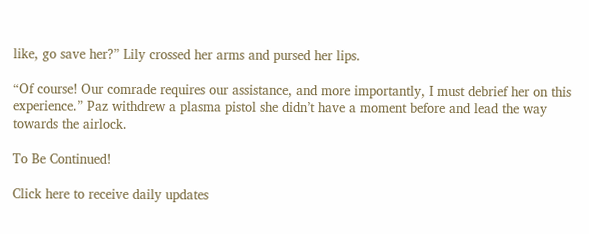like, go save her?” Lily crossed her arms and pursed her lips.

“Of course! Our comrade requires our assistance, and more importantly, I must debrief her on this experience.” Paz withdrew a plasma pistol she didn’t have a moment before and lead the way towards the airlock.

To Be Continued!

Click here to receive daily updates